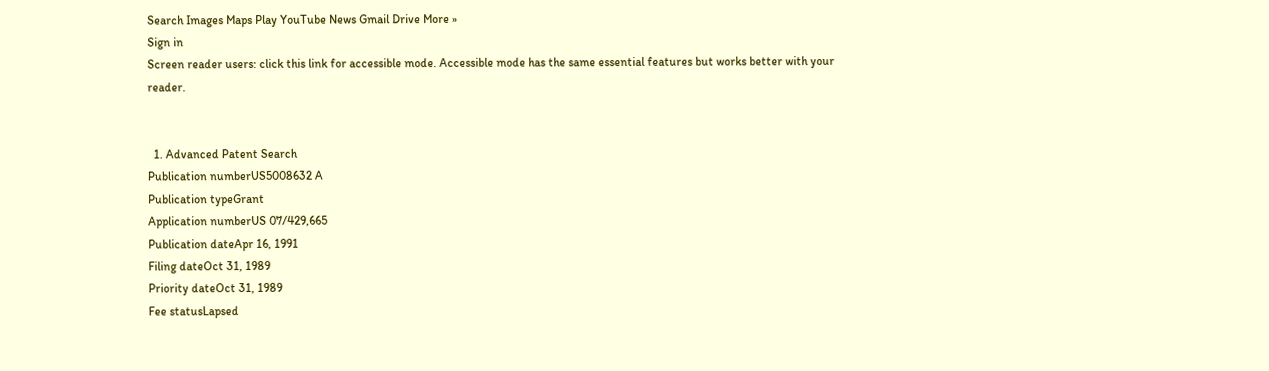Search Images Maps Play YouTube News Gmail Drive More »
Sign in
Screen reader users: click this link for accessible mode. Accessible mode has the same essential features but works better with your reader.


  1. Advanced Patent Search
Publication numberUS5008632 A
Publication typeGrant
Application numberUS 07/429,665
Publication dateApr 16, 1991
Filing dateOct 31, 1989
Priority dateOct 31, 1989
Fee statusLapsed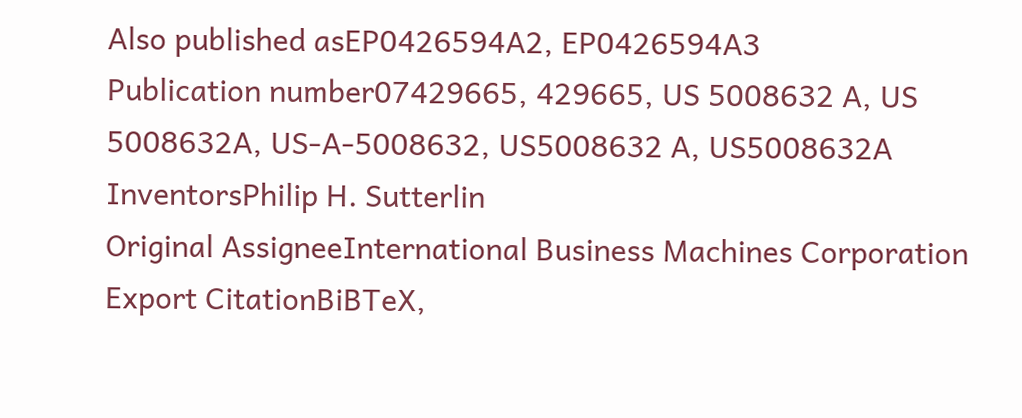Also published asEP0426594A2, EP0426594A3
Publication number07429665, 429665, US 5008632 A, US 5008632A, US-A-5008632, US5008632 A, US5008632A
InventorsPhilip H. Sutterlin
Original AssigneeInternational Business Machines Corporation
Export CitationBiBTeX,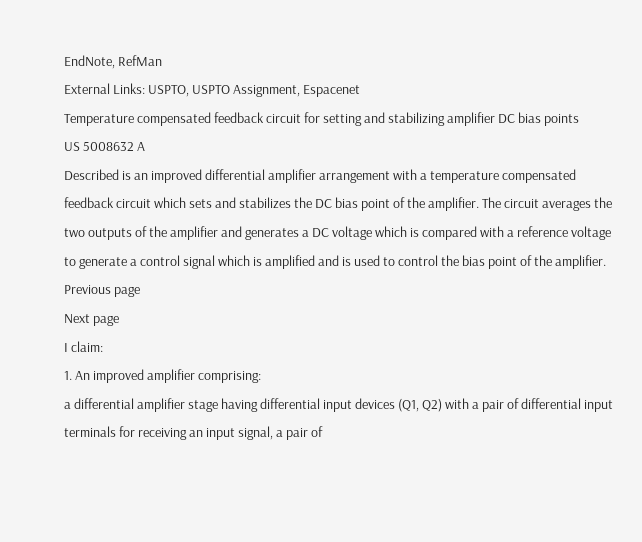EndNote, RefMan
External Links: USPTO, USPTO Assignment, Espacenet
Temperature compensated feedback circuit for setting and stabilizing amplifier DC bias points
US 5008632 A
Described is an improved differential amplifier arrangement with a temperature compensated feedback circuit which sets and stabilizes the DC bias point of the amplifier. The circuit averages the two outputs of the amplifier and generates a DC voltage which is compared with a reference voltage to generate a control signal which is amplified and is used to control the bias point of the amplifier.
Previous page
Next page
I claim:
1. An improved amplifier comprising:
a differential amplifier stage having differential input devices (Q1, Q2) with a pair of differential input terminals for receiving an input signal, a pair of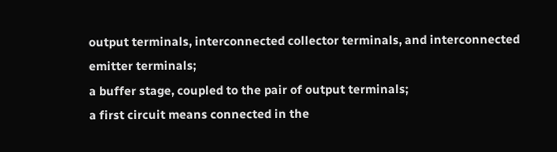output terminals, interconnected collector terminals, and interconnected emitter terminals;
a buffer stage, coupled to the pair of output terminals;
a first circuit means connected in the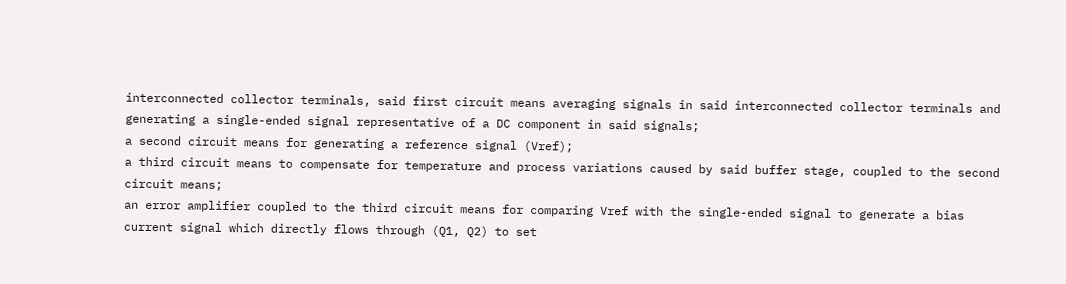interconnected collector terminals, said first circuit means averaging signals in said interconnected collector terminals and generating a single-ended signal representative of a DC component in said signals;
a second circuit means for generating a reference signal (Vref);
a third circuit means to compensate for temperature and process variations caused by said buffer stage, coupled to the second circuit means;
an error amplifier coupled to the third circuit means for comparing Vref with the single-ended signal to generate a bias current signal which directly flows through (Q1, Q2) to set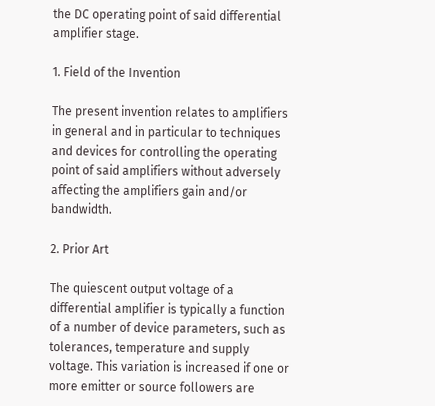the DC operating point of said differential amplifier stage.

1. Field of the Invention

The present invention relates to amplifiers in general and in particular to techniques and devices for controlling the operating point of said amplifiers without adversely affecting the amplifiers gain and/or bandwidth.

2. Prior Art

The quiescent output voltage of a differential amplifier is typically a function of a number of device parameters, such as tolerances, temperature and supply voltage. This variation is increased if one or more emitter or source followers are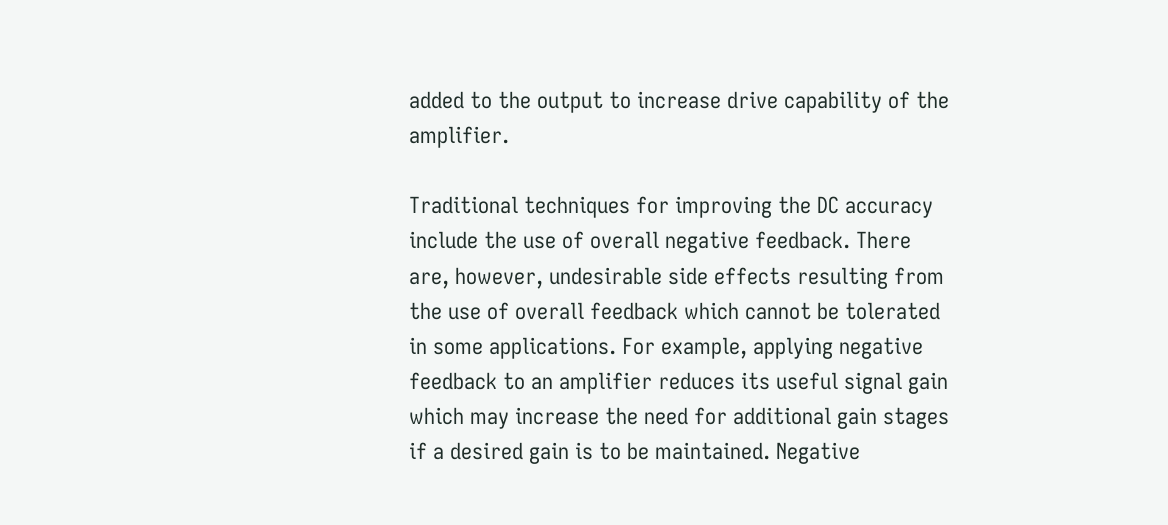added to the output to increase drive capability of the amplifier.

Traditional techniques for improving the DC accuracy include the use of overall negative feedback. There are, however, undesirable side effects resulting from the use of overall feedback which cannot be tolerated in some applications. For example, applying negative feedback to an amplifier reduces its useful signal gain which may increase the need for additional gain stages if a desired gain is to be maintained. Negative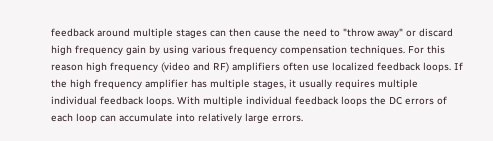feedback around multiple stages can then cause the need to "throw away" or discard high frequency gain by using various frequency compensation techniques. For this reason high frequency (video and RF) amplifiers often use localized feedback loops. If the high frequency amplifier has multiple stages, it usually requires multiple individual feedback loops. With multiple individual feedback loops the DC errors of each loop can accumulate into relatively large errors.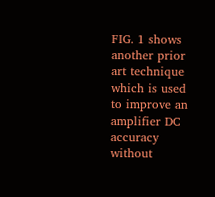FIG. 1 shows another prior art technique which is used to improve an amplifier DC accuracy without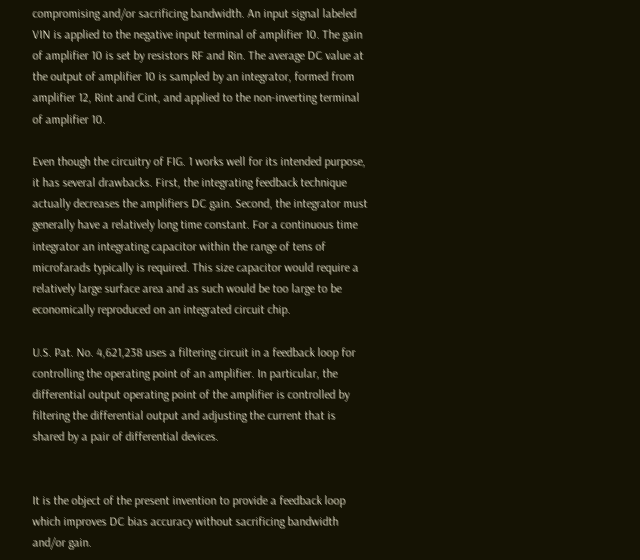compromising and/or sacrificing bandwidth. An input signal labeled VIN is applied to the negative input terminal of amplifier 10. The gain of amplifier 10 is set by resistors RF and Rin. The average DC value at the output of amplifier 10 is sampled by an integrator, formed from amplifier 12, Rint and Cint, and applied to the non-inverting terminal of amplifier 10.

Even though the circuitry of FIG. 1 works well for its intended purpose, it has several drawbacks. First, the integrating feedback technique actually decreases the amplifiers DC gain. Second, the integrator must generally have a relatively long time constant. For a continuous time integrator an integrating capacitor within the range of tens of microfarads typically is required. This size capacitor would require a relatively large surface area and as such would be too large to be economically reproduced on an integrated circuit chip.

U.S. Pat. No. 4,621,238 uses a filtering circuit in a feedback loop for controlling the operating point of an amplifier. In particular, the differential output operating point of the amplifier is controlled by filtering the differential output and adjusting the current that is shared by a pair of differential devices.


It is the object of the present invention to provide a feedback loop which improves DC bias accuracy without sacrificing bandwidth and/or gain.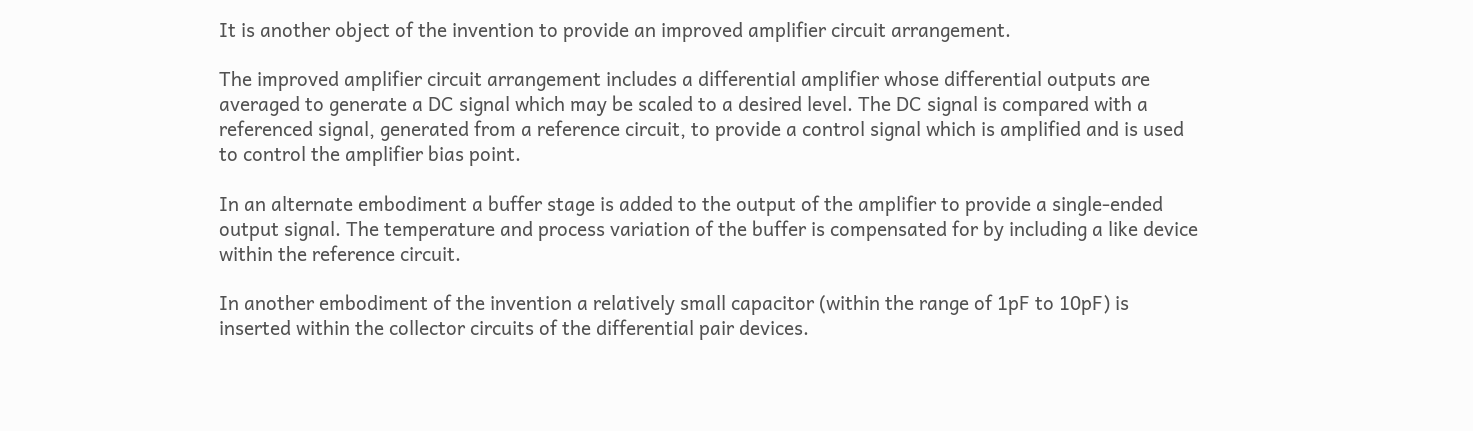It is another object of the invention to provide an improved amplifier circuit arrangement.

The improved amplifier circuit arrangement includes a differential amplifier whose differential outputs are averaged to generate a DC signal which may be scaled to a desired level. The DC signal is compared with a referenced signal, generated from a reference circuit, to provide a control signal which is amplified and is used to control the amplifier bias point.

In an alternate embodiment a buffer stage is added to the output of the amplifier to provide a single-ended output signal. The temperature and process variation of the buffer is compensated for by including a like device within the reference circuit.

In another embodiment of the invention a relatively small capacitor (within the range of 1pF to 10pF) is inserted within the collector circuits of the differential pair devices.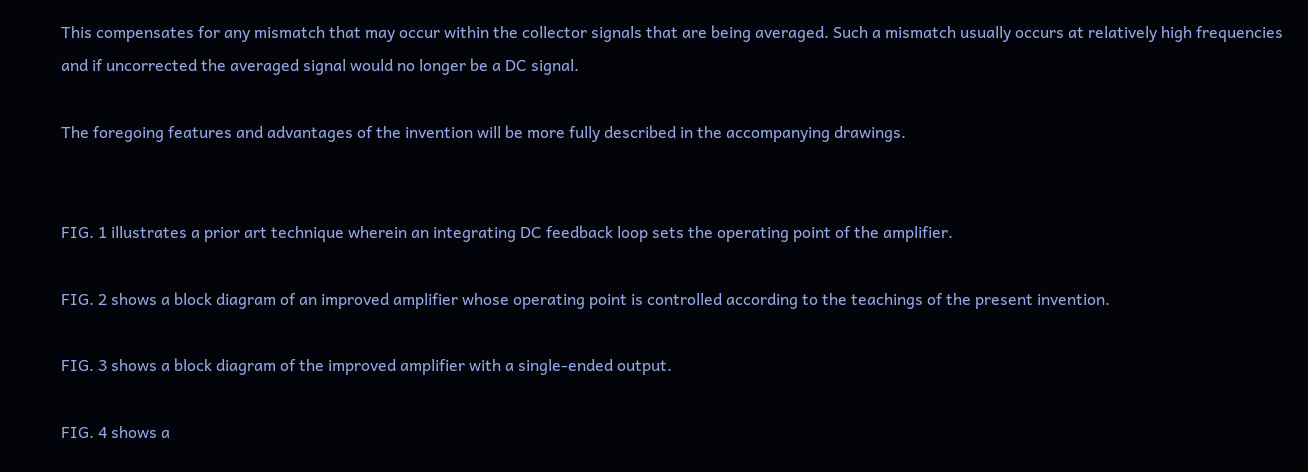This compensates for any mismatch that may occur within the collector signals that are being averaged. Such a mismatch usually occurs at relatively high frequencies and if uncorrected the averaged signal would no longer be a DC signal.

The foregoing features and advantages of the invention will be more fully described in the accompanying drawings.


FIG. 1 illustrates a prior art technique wherein an integrating DC feedback loop sets the operating point of the amplifier.

FIG. 2 shows a block diagram of an improved amplifier whose operating point is controlled according to the teachings of the present invention.

FIG. 3 shows a block diagram of the improved amplifier with a single-ended output.

FIG. 4 shows a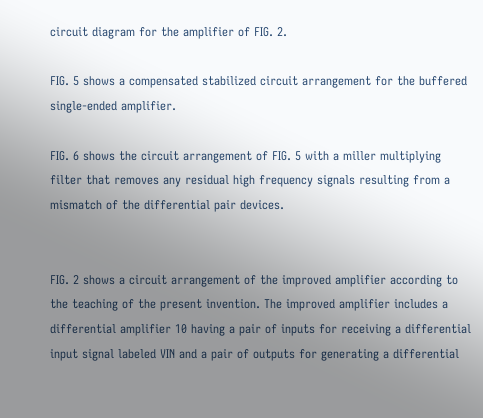circuit diagram for the amplifier of FIG. 2.

FIG. 5 shows a compensated stabilized circuit arrangement for the buffered single-ended amplifier.

FIG. 6 shows the circuit arrangement of FIG. 5 with a miller multiplying filter that removes any residual high frequency signals resulting from a mismatch of the differential pair devices.


FIG. 2 shows a circuit arrangement of the improved amplifier according to the teaching of the present invention. The improved amplifier includes a differential amplifier 10 having a pair of inputs for receiving a differential input signal labeled VIN and a pair of outputs for generating a differential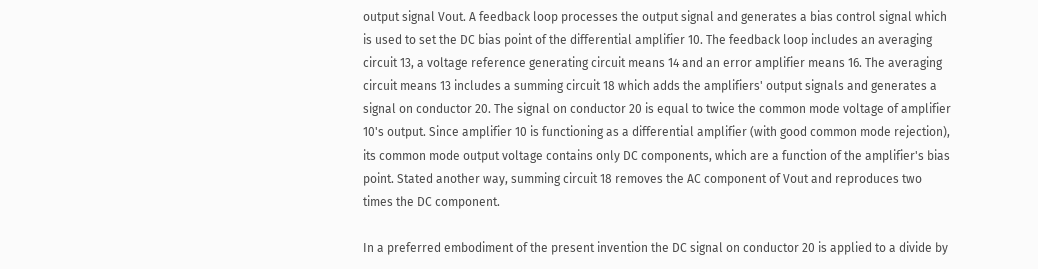output signal Vout. A feedback loop processes the output signal and generates a bias control signal which is used to set the DC bias point of the differential amplifier 10. The feedback loop includes an averaging circuit 13, a voltage reference generating circuit means 14 and an error amplifier means 16. The averaging circuit means 13 includes a summing circuit 18 which adds the amplifiers' output signals and generates a signal on conductor 20. The signal on conductor 20 is equal to twice the common mode voltage of amplifier 10's output. Since amplifier 10 is functioning as a differential amplifier (with good common mode rejection), its common mode output voltage contains only DC components, which are a function of the amplifier's bias point. Stated another way, summing circuit 18 removes the AC component of Vout and reproduces two times the DC component.

In a preferred embodiment of the present invention the DC signal on conductor 20 is applied to a divide by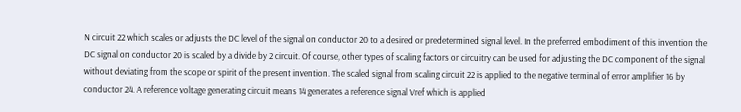N circuit 22 which scales or adjusts the DC level of the signal on conductor 20 to a desired or predetermined signal level. In the preferred embodiment of this invention the DC signal on conductor 20 is scaled by a divide by 2 circuit. Of course, other types of scaling factors or circuitry can be used for adjusting the DC component of the signal without deviating from the scope or spirit of the present invention. The scaled signal from scaling circuit 22 is applied to the negative terminal of error amplifier 16 by conductor 24. A reference voltage generating circuit means 14 generates a reference signal Vref which is applied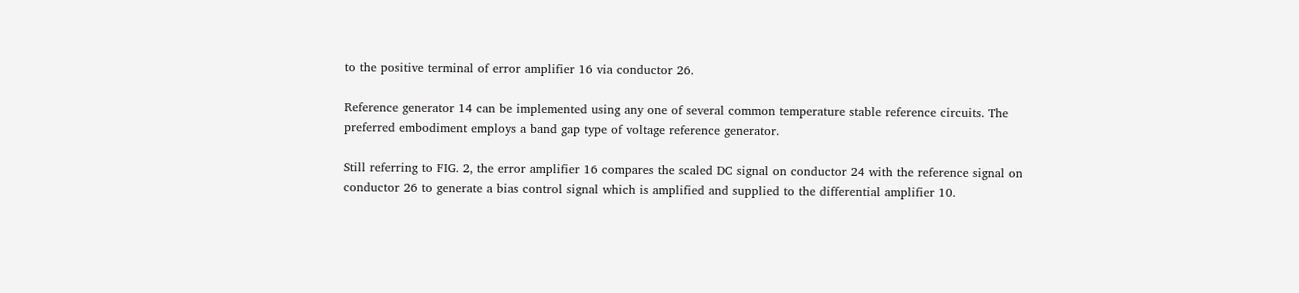to the positive terminal of error amplifier 16 via conductor 26.

Reference generator 14 can be implemented using any one of several common temperature stable reference circuits. The preferred embodiment employs a band gap type of voltage reference generator.

Still referring to FIG. 2, the error amplifier 16 compares the scaled DC signal on conductor 24 with the reference signal on conductor 26 to generate a bias control signal which is amplified and supplied to the differential amplifier 10.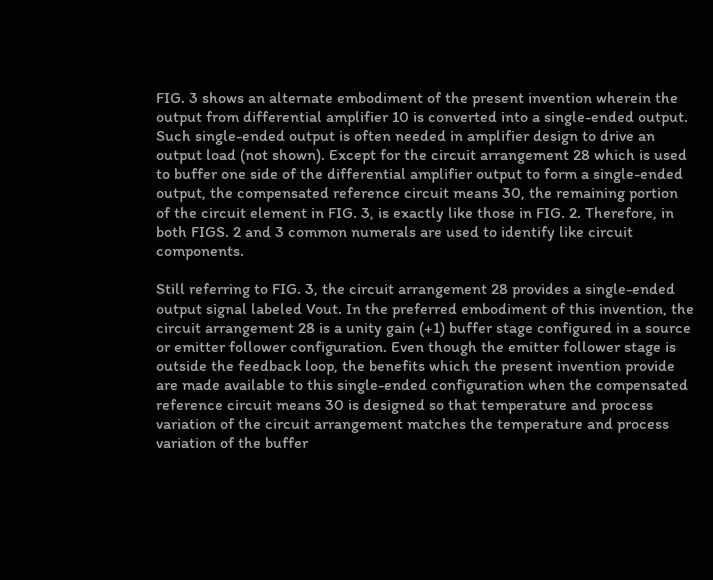FIG. 3 shows an alternate embodiment of the present invention wherein the output from differential amplifier 10 is converted into a single-ended output. Such single-ended output is often needed in amplifier design to drive an output load (not shown). Except for the circuit arrangement 28 which is used to buffer one side of the differential amplifier output to form a single-ended output, the compensated reference circuit means 30, the remaining portion of the circuit element in FIG. 3, is exactly like those in FIG. 2. Therefore, in both FIGS. 2 and 3 common numerals are used to identify like circuit components.

Still referring to FIG. 3, the circuit arrangement 28 provides a single-ended output signal labeled Vout. In the preferred embodiment of this invention, the circuit arrangement 28 is a unity gain (+1) buffer stage configured in a source or emitter follower configuration. Even though the emitter follower stage is outside the feedback loop, the benefits which the present invention provide are made available to this single-ended configuration when the compensated reference circuit means 30 is designed so that temperature and process variation of the circuit arrangement matches the temperature and process variation of the buffer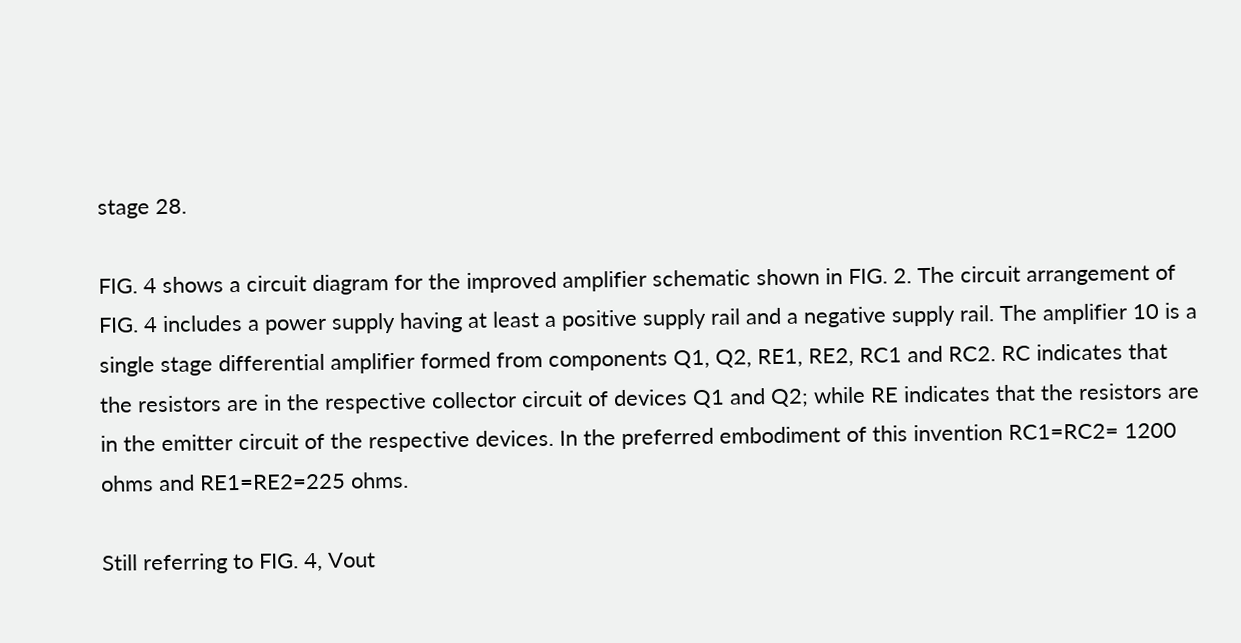stage 28.

FIG. 4 shows a circuit diagram for the improved amplifier schematic shown in FIG. 2. The circuit arrangement of FIG. 4 includes a power supply having at least a positive supply rail and a negative supply rail. The amplifier 10 is a single stage differential amplifier formed from components Q1, Q2, RE1, RE2, RC1 and RC2. RC indicates that the resistors are in the respective collector circuit of devices Q1 and Q2; while RE indicates that the resistors are in the emitter circuit of the respective devices. In the preferred embodiment of this invention RC1=RC2= 1200 ohms and RE1=RE2=225 ohms.

Still referring to FIG. 4, Vout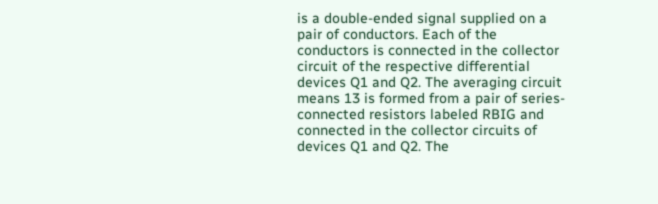is a double-ended signal supplied on a pair of conductors. Each of the conductors is connected in the collector circuit of the respective differential devices Q1 and Q2. The averaging circuit means 13 is formed from a pair of series-connected resistors labeled RBIG and connected in the collector circuits of devices Q1 and Q2. The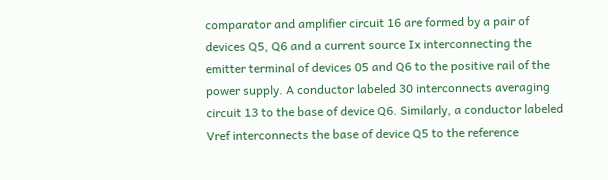comparator and amplifier circuit 16 are formed by a pair of devices Q5, Q6 and a current source Ix interconnecting the emitter terminal of devices 05 and Q6 to the positive rail of the power supply. A conductor labeled 30 interconnects averaging circuit 13 to the base of device Q6. Similarly, a conductor labeled Vref interconnects the base of device Q5 to the reference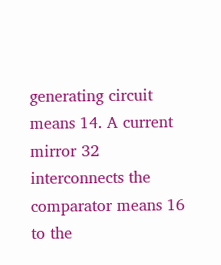generating circuit means 14. A current mirror 32 interconnects the comparator means 16 to the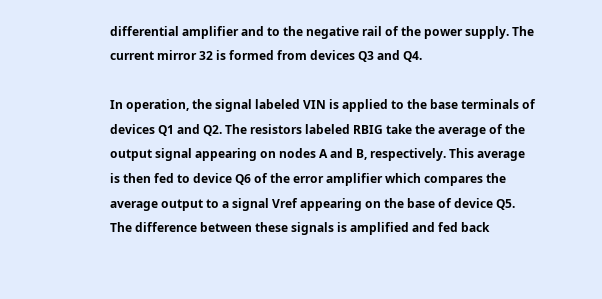differential amplifier and to the negative rail of the power supply. The current mirror 32 is formed from devices Q3 and Q4.

In operation, the signal labeled VIN is applied to the base terminals of devices Q1 and Q2. The resistors labeled RBIG take the average of the output signal appearing on nodes A and B, respectively. This average is then fed to device Q6 of the error amplifier which compares the average output to a signal Vref appearing on the base of device Q5. The difference between these signals is amplified and fed back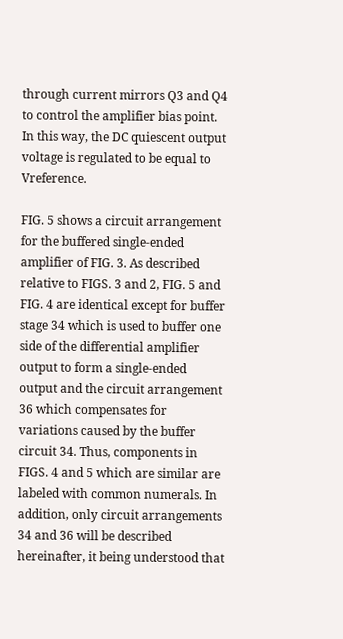through current mirrors Q3 and Q4 to control the amplifier bias point. In this way, the DC quiescent output voltage is regulated to be equal to Vreference.

FIG. 5 shows a circuit arrangement for the buffered single-ended amplifier of FIG. 3. As described relative to FIGS. 3 and 2, FIG. 5 and FIG. 4 are identical except for buffer stage 34 which is used to buffer one side of the differential amplifier output to form a single-ended output and the circuit arrangement 36 which compensates for variations caused by the buffer circuit 34. Thus, components in FIGS. 4 and 5 which are similar are labeled with common numerals. In addition, only circuit arrangements 34 and 36 will be described hereinafter, it being understood that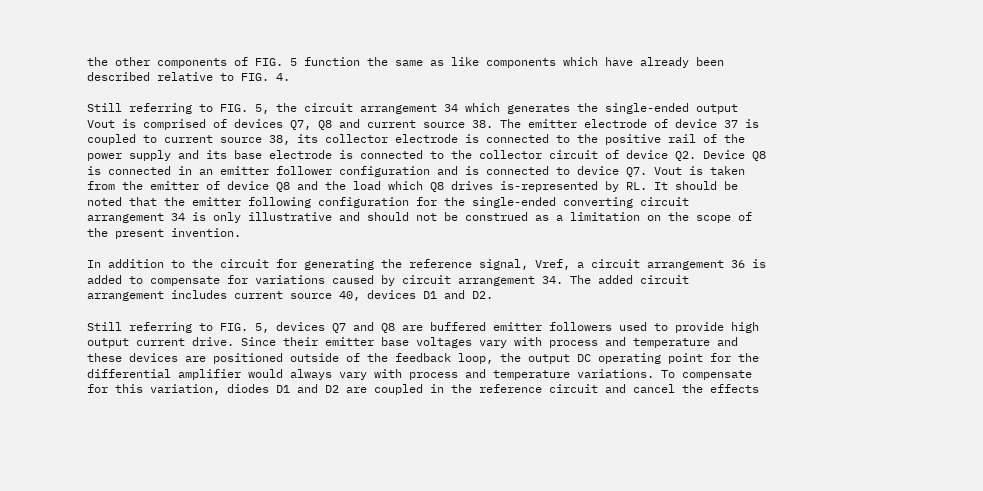the other components of FIG. 5 function the same as like components which have already been described relative to FIG. 4.

Still referring to FIG. 5, the circuit arrangement 34 which generates the single-ended output Vout is comprised of devices Q7, Q8 and current source 38. The emitter electrode of device 37 is coupled to current source 38, its collector electrode is connected to the positive rail of the power supply and its base electrode is connected to the collector circuit of device Q2. Device Q8 is connected in an emitter follower configuration and is connected to device Q7. Vout is taken from the emitter of device Q8 and the load which Q8 drives is-represented by RL. It should be noted that the emitter following configuration for the single-ended converting circuit arrangement 34 is only illustrative and should not be construed as a limitation on the scope of the present invention.

In addition to the circuit for generating the reference signal, Vref, a circuit arrangement 36 is added to compensate for variations caused by circuit arrangement 34. The added circuit arrangement includes current source 40, devices D1 and D2.

Still referring to FIG. 5, devices Q7 and Q8 are buffered emitter followers used to provide high output current drive. Since their emitter base voltages vary with process and temperature and these devices are positioned outside of the feedback loop, the output DC operating point for the differential amplifier would always vary with process and temperature variations. To compensate for this variation, diodes D1 and D2 are coupled in the reference circuit and cancel the effects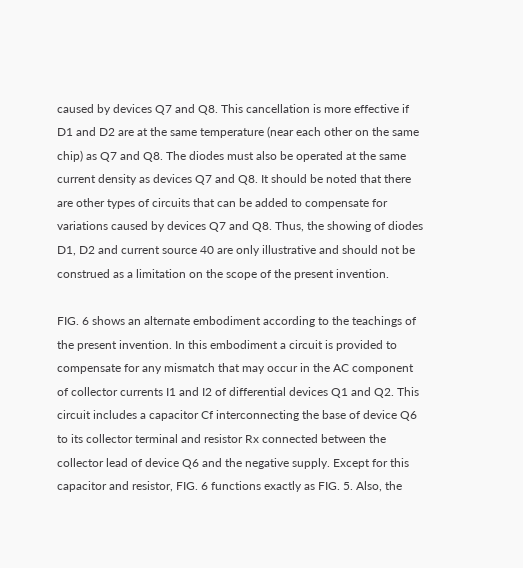caused by devices Q7 and Q8. This cancellation is more effective if D1 and D2 are at the same temperature (near each other on the same chip) as Q7 and Q8. The diodes must also be operated at the same current density as devices Q7 and Q8. It should be noted that there are other types of circuits that can be added to compensate for variations caused by devices Q7 and Q8. Thus, the showing of diodes D1, D2 and current source 40 are only illustrative and should not be construed as a limitation on the scope of the present invention.

FIG. 6 shows an alternate embodiment according to the teachings of the present invention. In this embodiment a circuit is provided to compensate for any mismatch that may occur in the AC component of collector currents I1 and I2 of differential devices Q1 and Q2. This circuit includes a capacitor Cf interconnecting the base of device Q6 to its collector terminal and resistor Rx connected between the collector lead of device Q6 and the negative supply. Except for this capacitor and resistor, FIG. 6 functions exactly as FIG. 5. Also, the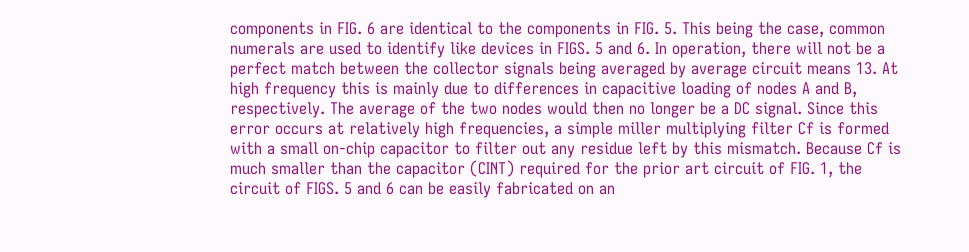components in FIG. 6 are identical to the components in FIG. 5. This being the case, common numerals are used to identify like devices in FIGS. 5 and 6. In operation, there will not be a perfect match between the collector signals being averaged by average circuit means 13. At high frequency this is mainly due to differences in capacitive loading of nodes A and B, respectively. The average of the two nodes would then no longer be a DC signal. Since this error occurs at relatively high frequencies, a simple miller multiplying filter Cf is formed with a small on-chip capacitor to filter out any residue left by this mismatch. Because Cf is much smaller than the capacitor (CINT) required for the prior art circuit of FIG. 1, the circuit of FIGS. 5 and 6 can be easily fabricated on an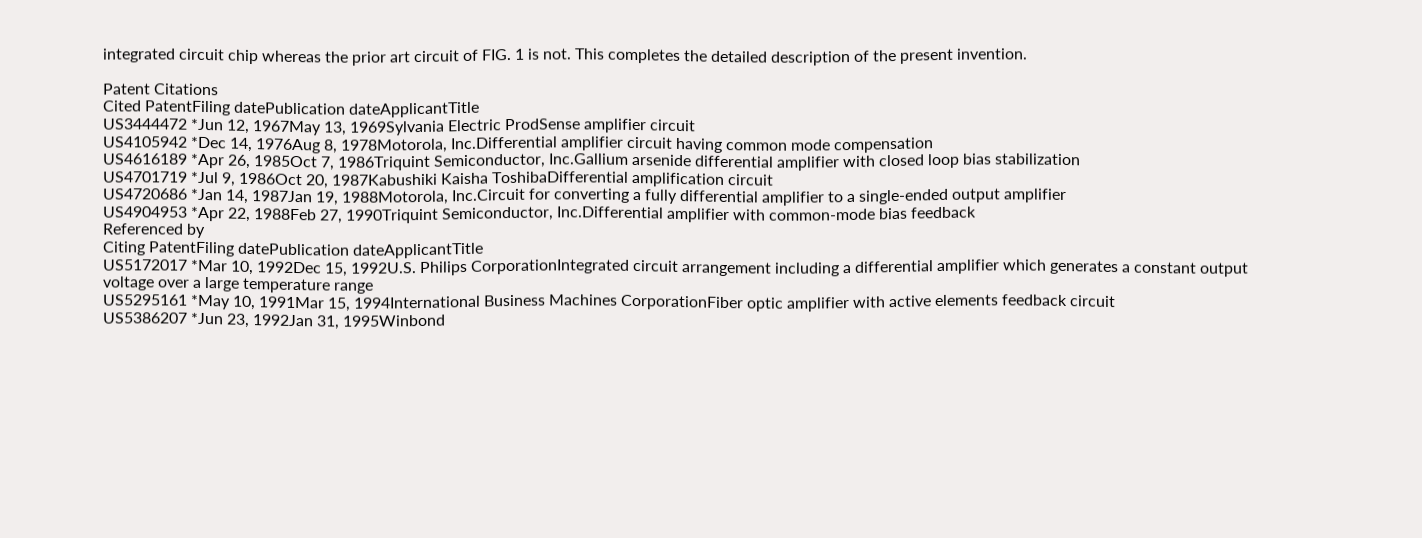integrated circuit chip whereas the prior art circuit of FIG. 1 is not. This completes the detailed description of the present invention.

Patent Citations
Cited PatentFiling datePublication dateApplicantTitle
US3444472 *Jun 12, 1967May 13, 1969Sylvania Electric ProdSense amplifier circuit
US4105942 *Dec 14, 1976Aug 8, 1978Motorola, Inc.Differential amplifier circuit having common mode compensation
US4616189 *Apr 26, 1985Oct 7, 1986Triquint Semiconductor, Inc.Gallium arsenide differential amplifier with closed loop bias stabilization
US4701719 *Jul 9, 1986Oct 20, 1987Kabushiki Kaisha ToshibaDifferential amplification circuit
US4720686 *Jan 14, 1987Jan 19, 1988Motorola, Inc.Circuit for converting a fully differential amplifier to a single-ended output amplifier
US4904953 *Apr 22, 1988Feb 27, 1990Triquint Semiconductor, Inc.Differential amplifier with common-mode bias feedback
Referenced by
Citing PatentFiling datePublication dateApplicantTitle
US5172017 *Mar 10, 1992Dec 15, 1992U.S. Philips CorporationIntegrated circuit arrangement including a differential amplifier which generates a constant output voltage over a large temperature range
US5295161 *May 10, 1991Mar 15, 1994International Business Machines CorporationFiber optic amplifier with active elements feedback circuit
US5386207 *Jun 23, 1992Jan 31, 1995Winbond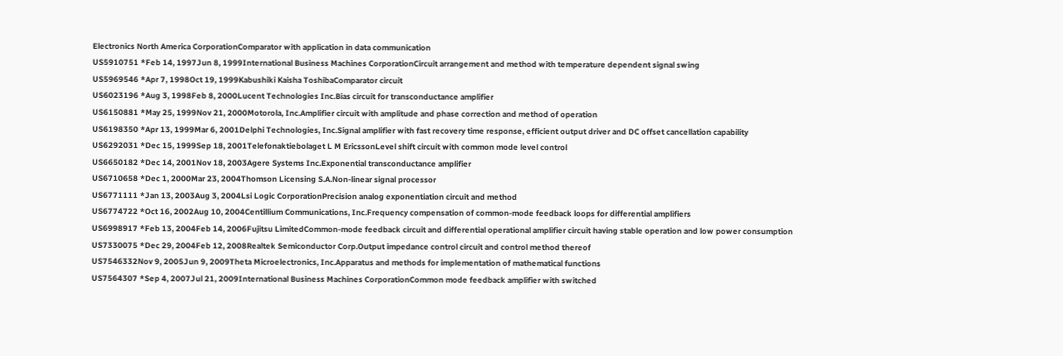Electronics North America CorporationComparator with application in data communication
US5910751 *Feb 14, 1997Jun 8, 1999International Business Machines CorporationCircuit arrangement and method with temperature dependent signal swing
US5969546 *Apr 7, 1998Oct 19, 1999Kabushiki Kaisha ToshibaComparator circuit
US6023196 *Aug 3, 1998Feb 8, 2000Lucent Technologies Inc.Bias circuit for transconductance amplifier
US6150881 *May 25, 1999Nov 21, 2000Motorola, Inc.Amplifier circuit with amplitude and phase correction and method of operation
US6198350 *Apr 13, 1999Mar 6, 2001Delphi Technologies, Inc.Signal amplifier with fast recovery time response, efficient output driver and DC offset cancellation capability
US6292031 *Dec 15, 1999Sep 18, 2001Telefonaktiebolaget L M EricssonLevel shift circuit with common mode level control
US6650182 *Dec 14, 2001Nov 18, 2003Agere Systems Inc.Exponential transconductance amplifier
US6710658 *Dec 1, 2000Mar 23, 2004Thomson Licensing S.A.Non-linear signal processor
US6771111 *Jan 13, 2003Aug 3, 2004Lsi Logic CorporationPrecision analog exponentiation circuit and method
US6774722 *Oct 16, 2002Aug 10, 2004Centillium Communications, Inc.Frequency compensation of common-mode feedback loops for differential amplifiers
US6998917 *Feb 13, 2004Feb 14, 2006Fujitsu LimitedCommon-mode feedback circuit and differential operational amplifier circuit having stable operation and low power consumption
US7330075 *Dec 29, 2004Feb 12, 2008Realtek Semiconductor Corp.Output impedance control circuit and control method thereof
US7546332Nov 9, 2005Jun 9, 2009Theta Microelectronics, Inc.Apparatus and methods for implementation of mathematical functions
US7564307 *Sep 4, 2007Jul 21, 2009International Business Machines CorporationCommon mode feedback amplifier with switched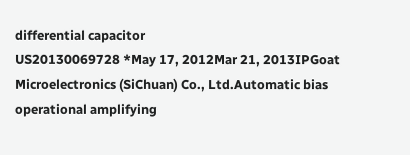differential capacitor
US20130069728 *May 17, 2012Mar 21, 2013IPGoat Microelectronics (SiChuan) Co., Ltd.Automatic bias operational amplifying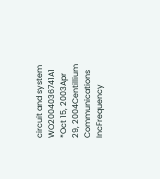circuit and system
WO2004036741A1 *Oct 15, 2003Apr 29, 2004Centillium Communications IncFrequency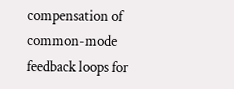compensation of common-mode feedback loops for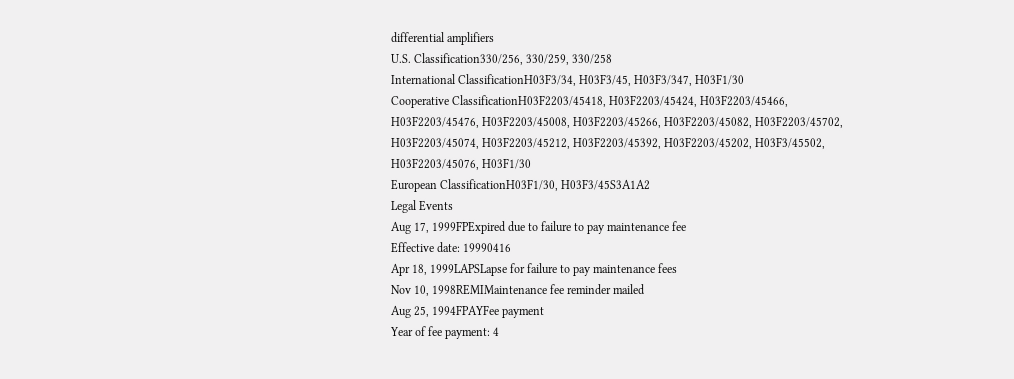differential amplifiers
U.S. Classification330/256, 330/259, 330/258
International ClassificationH03F3/34, H03F3/45, H03F3/347, H03F1/30
Cooperative ClassificationH03F2203/45418, H03F2203/45424, H03F2203/45466, H03F2203/45476, H03F2203/45008, H03F2203/45266, H03F2203/45082, H03F2203/45702, H03F2203/45074, H03F2203/45212, H03F2203/45392, H03F2203/45202, H03F3/45502, H03F2203/45076, H03F1/30
European ClassificationH03F1/30, H03F3/45S3A1A2
Legal Events
Aug 17, 1999FPExpired due to failure to pay maintenance fee
Effective date: 19990416
Apr 18, 1999LAPSLapse for failure to pay maintenance fees
Nov 10, 1998REMIMaintenance fee reminder mailed
Aug 25, 1994FPAYFee payment
Year of fee payment: 4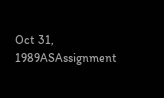Oct 31, 1989ASAssignment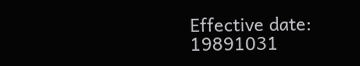Effective date: 19891031